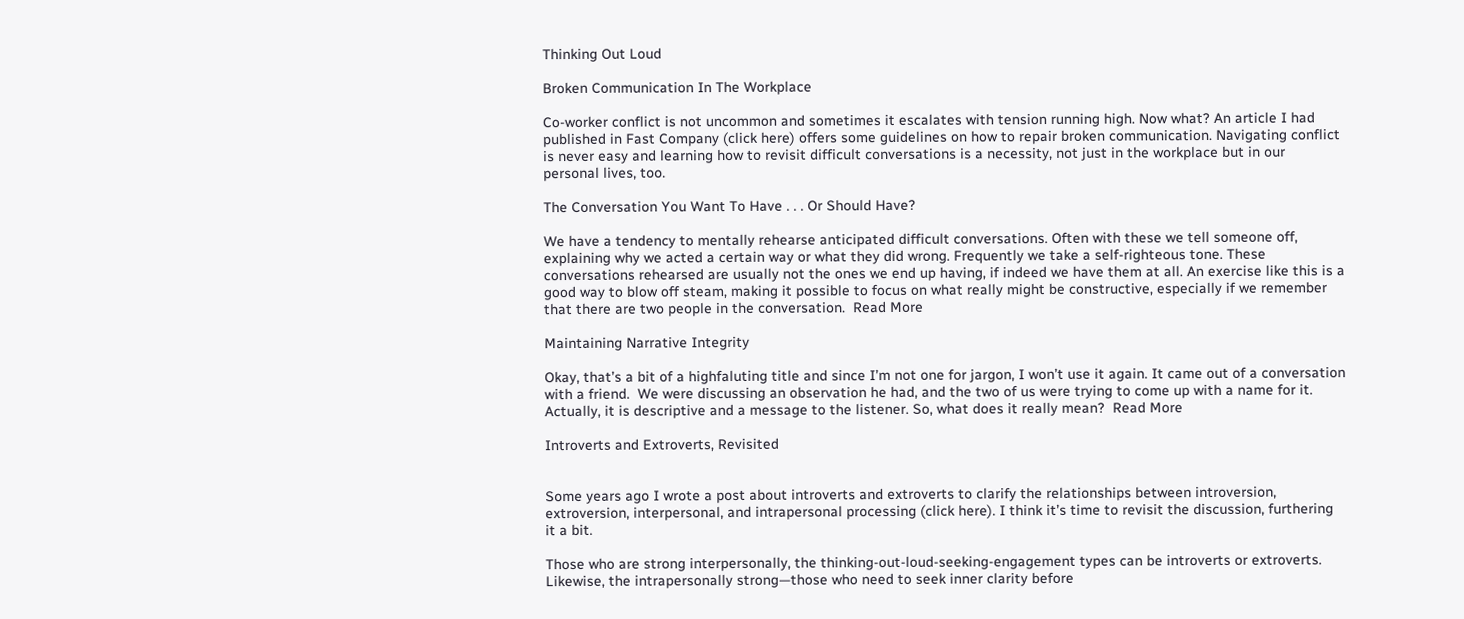Thinking Out Loud

Broken Communication In The Workplace

Co-worker conflict is not uncommon and sometimes it escalates with tension running high. Now what? An article I had published in Fast Company (click here) offers some guidelines on how to repair broken communication. Navigating conflict is never easy and learning how to revisit difficult conversations is a necessity, not just in the workplace but in our personal lives, too.

The Conversation You Want To Have . . . Or Should Have?

We have a tendency to mentally rehearse anticipated difficult conversations. Often with these we tell someone off, explaining why we acted a certain way or what they did wrong. Frequently we take a self-righteous tone. These conversations rehearsed are usually not the ones we end up having, if indeed we have them at all. An exercise like this is a good way to blow off steam, making it possible to focus on what really might be constructive, especially if we remember that there are two people in the conversation.  Read More

Maintaining Narrative Integrity

Okay, that’s a bit of a highfaluting title and since I’m not one for jargon, I won’t use it again. It came out of a conversation with a friend.  We were discussing an observation he had, and the two of us were trying to come up with a name for it. Actually, it is descriptive and a message to the listener. So, what does it really mean?  Read More

Introverts and Extroverts, Revisited


Some years ago I wrote a post about introverts and extroverts to clarify the relationships between introversion, extroversion, interpersonal, and intrapersonal processing (click here). I think it’s time to revisit the discussion, furthering it a bit.

Those who are strong interpersonally, the thinking-out-loud-seeking-engagement types can be introverts or extroverts. Likewise, the intrapersonally strong—those who need to seek inner clarity before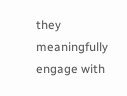they meaningfully engage with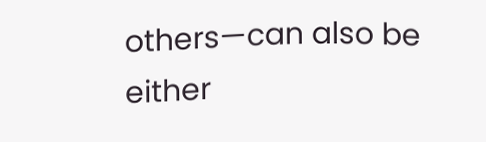others—can also be either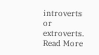introverts or extroverts.  Read More